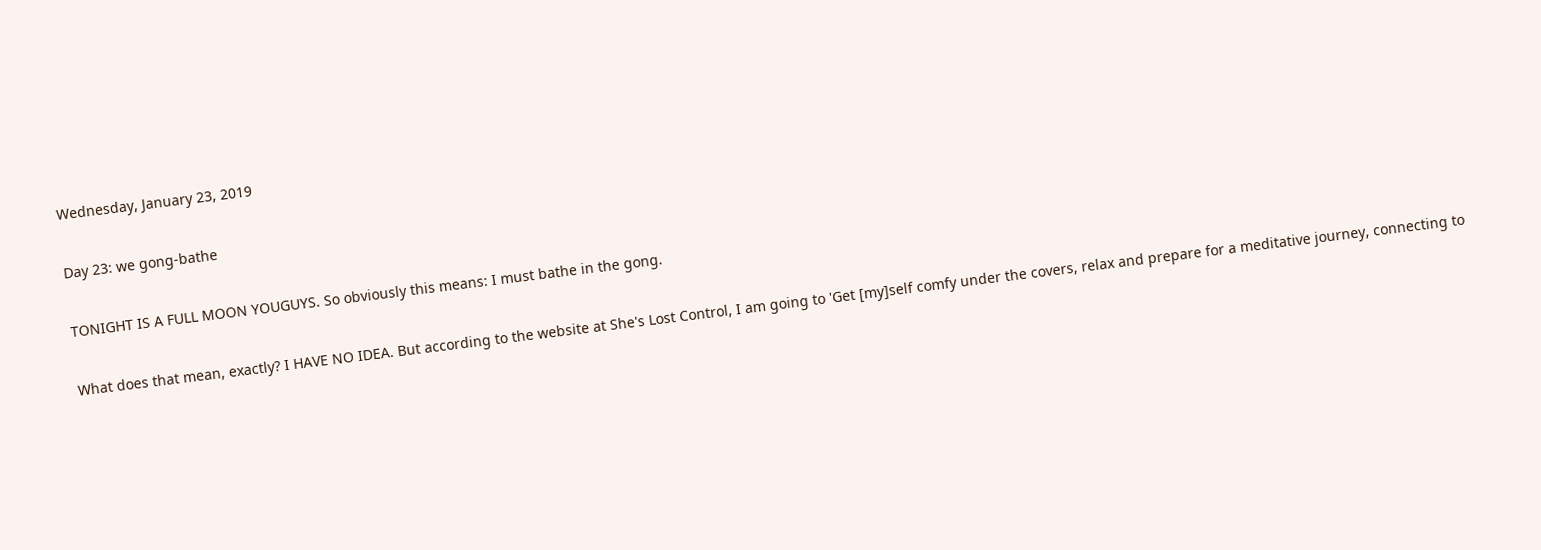Wednesday, January 23, 2019

Day 23: we gong-bathe

TONIGHT IS A FULL MOON YOUGUYS. So obviously this means: I must bathe in the gong.

What does that mean, exactly? I HAVE NO IDEA. But according to the website at She's Lost Control, I am going to 'Get [my]self comfy under the covers, relax and prepare for a meditative journey, connecting to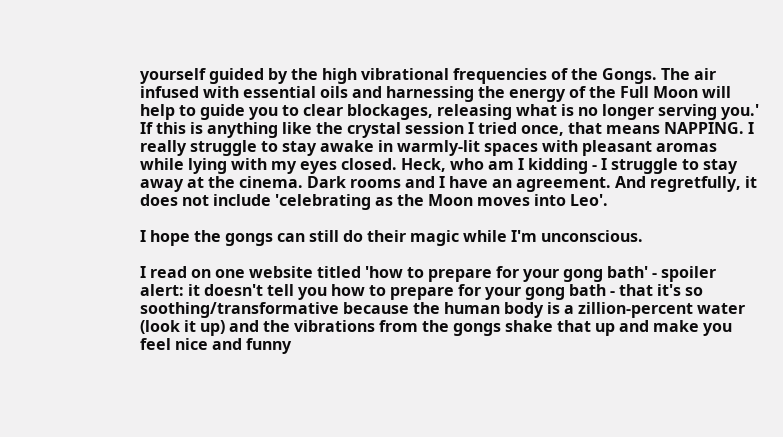yourself guided by the high vibrational frequencies of the Gongs. The air infused with essential oils and harnessing the energy of the Full Moon will help to guide you to clear blockages, releasing what is no longer serving you.' If this is anything like the crystal session I tried once, that means NAPPING. I really struggle to stay awake in warmly-lit spaces with pleasant aromas while lying with my eyes closed. Heck, who am I kidding - I struggle to stay away at the cinema. Dark rooms and I have an agreement. And regretfully, it does not include 'celebrating as the Moon moves into Leo'.

I hope the gongs can still do their magic while I'm unconscious.

I read on one website titled 'how to prepare for your gong bath' - spoiler alert: it doesn't tell you how to prepare for your gong bath - that it's so soothing/transformative because the human body is a zillion-percent water (look it up) and the vibrations from the gongs shake that up and make you feel nice and funny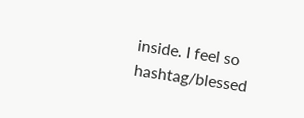inside. I feel so hashtag/blessed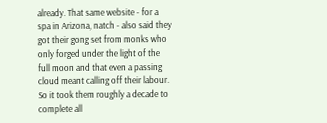already. That same website - for a spa in Arizona, natch - also said they got their gong set from monks who only forged under the light of the full moon and that even a passing cloud meant calling off their labour. So it took them roughly a decade to complete all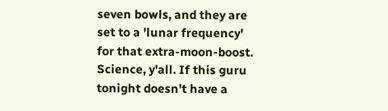seven bowls, and they are set to a 'lunar frequency' for that extra-moon-boost. Science, y'all. If this guru tonight doesn't have a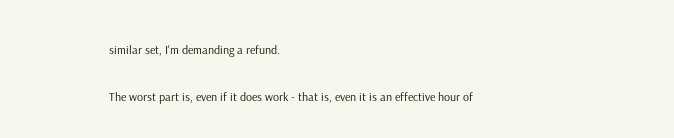similar set, I'm demanding a refund.

The worst part is, even if it does work - that is, even it is an effective hour of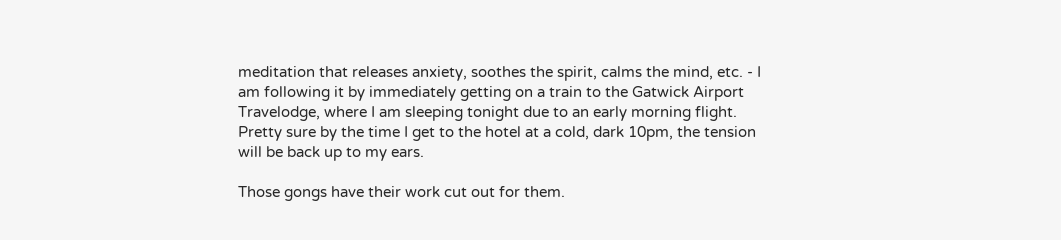meditation that releases anxiety, soothes the spirit, calms the mind, etc. - I am following it by immediately getting on a train to the Gatwick Airport Travelodge, where I am sleeping tonight due to an early morning flight. Pretty sure by the time I get to the hotel at a cold, dark 10pm, the tension will be back up to my ears.

Those gongs have their work cut out for them.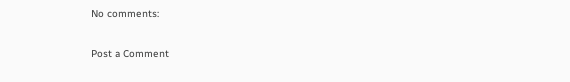No comments:

Post a Comment